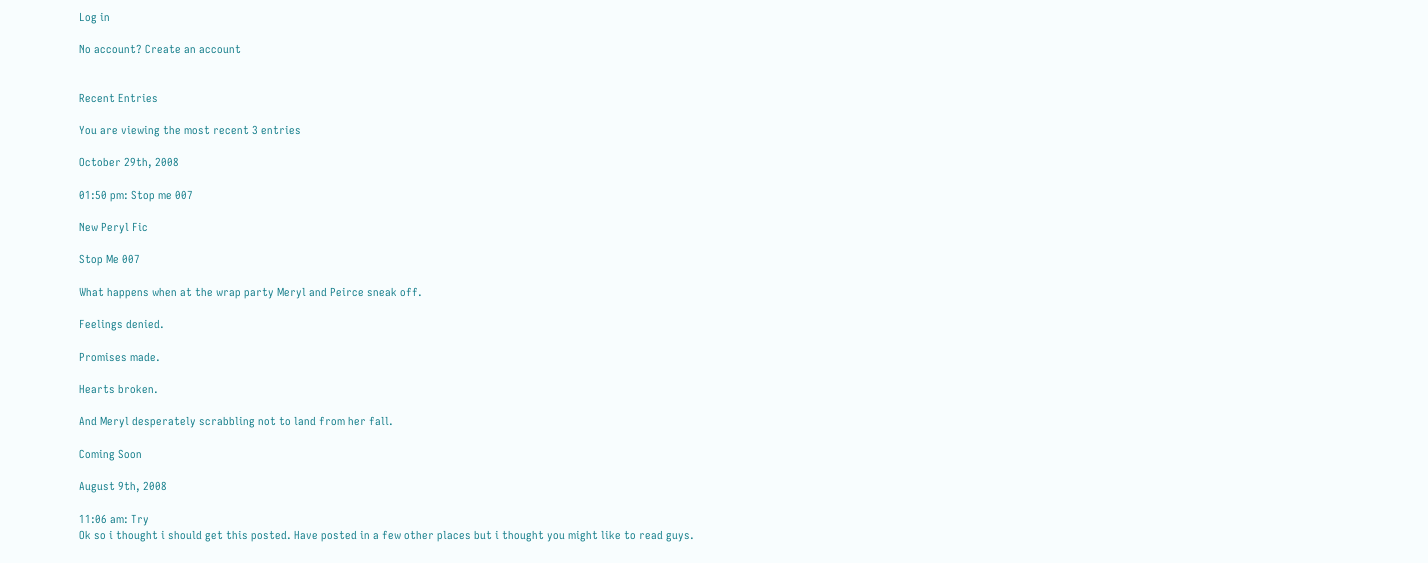Log in

No account? Create an account


Recent Entries

You are viewing the most recent 3 entries

October 29th, 2008

01:50 pm: Stop me 007

New Peryl Fic

Stop Me 007

What happens when at the wrap party Meryl and Peirce sneak off.

Feelings denied.

Promises made.

Hearts broken.

And Meryl desperately scrabbling not to land from her fall.

Coming Soon

August 9th, 2008

11:06 am: Try
Ok so i thought i should get this posted. Have posted in a few other places but i thought you might like to read guys.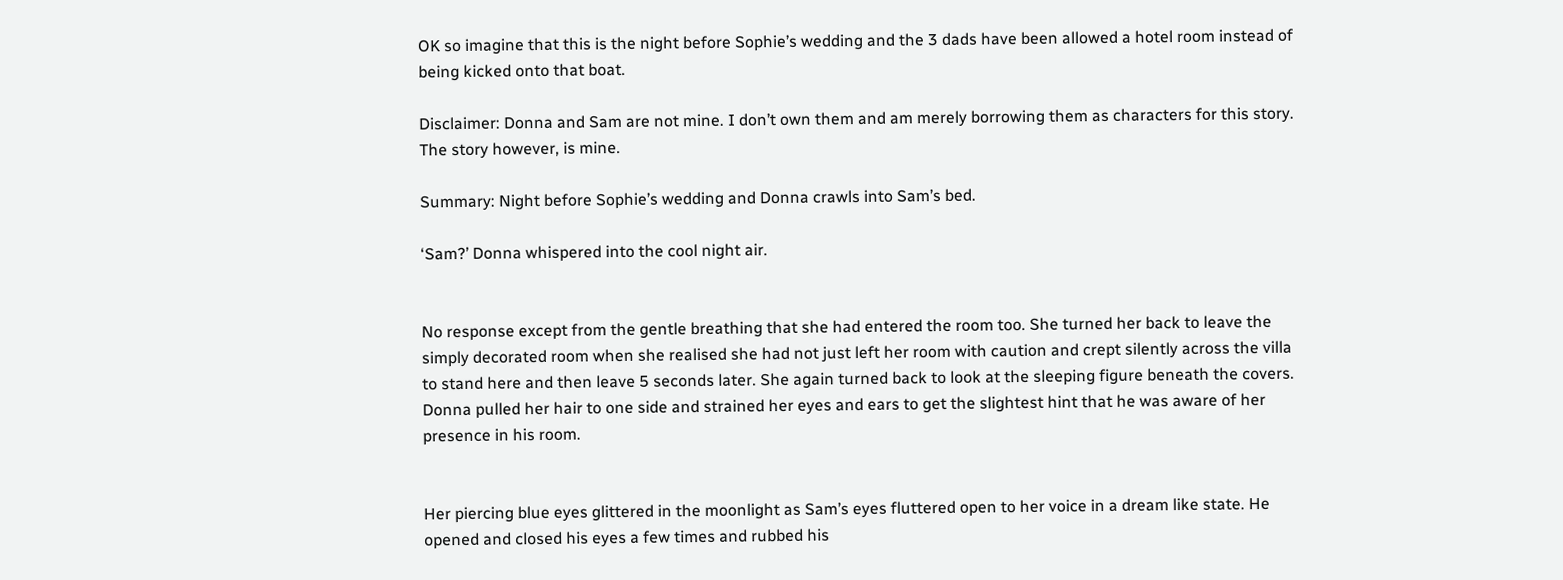OK so imagine that this is the night before Sophie’s wedding and the 3 dads have been allowed a hotel room instead of being kicked onto that boat.

Disclaimer: Donna and Sam are not mine. I don’t own them and am merely borrowing them as characters for this story. The story however, is mine.

Summary: Night before Sophie’s wedding and Donna crawls into Sam’s bed.

‘Sam?’ Donna whispered into the cool night air.


No response except from the gentle breathing that she had entered the room too. She turned her back to leave the simply decorated room when she realised she had not just left her room with caution and crept silently across the villa to stand here and then leave 5 seconds later. She again turned back to look at the sleeping figure beneath the covers. Donna pulled her hair to one side and strained her eyes and ears to get the slightest hint that he was aware of her presence in his room.


Her piercing blue eyes glittered in the moonlight as Sam’s eyes fluttered open to her voice in a dream like state. He opened and closed his eyes a few times and rubbed his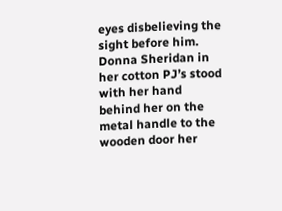eyes disbelieving the sight before him. Donna Sheridan in her cotton PJ’s stood with her hand behind her on the metal handle to the wooden door her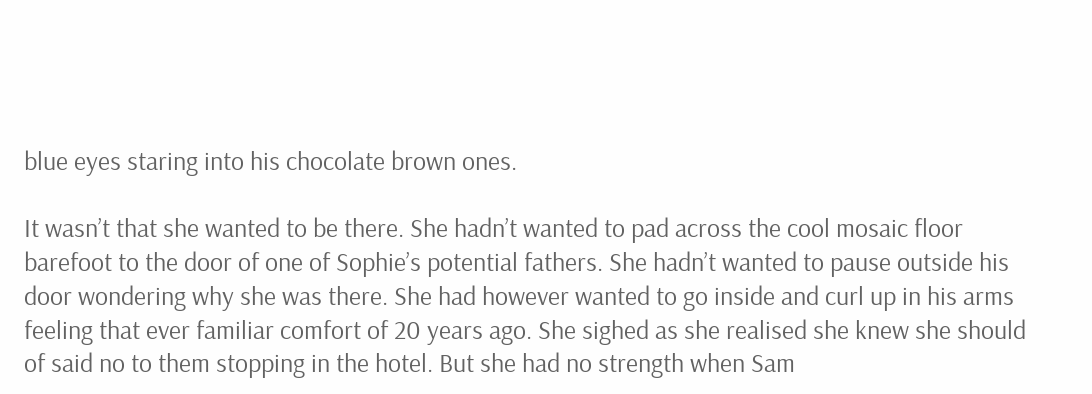blue eyes staring into his chocolate brown ones.

It wasn’t that she wanted to be there. She hadn’t wanted to pad across the cool mosaic floor barefoot to the door of one of Sophie’s potential fathers. She hadn’t wanted to pause outside his door wondering why she was there. She had however wanted to go inside and curl up in his arms feeling that ever familiar comfort of 20 years ago. She sighed as she realised she knew she should of said no to them stopping in the hotel. But she had no strength when Sam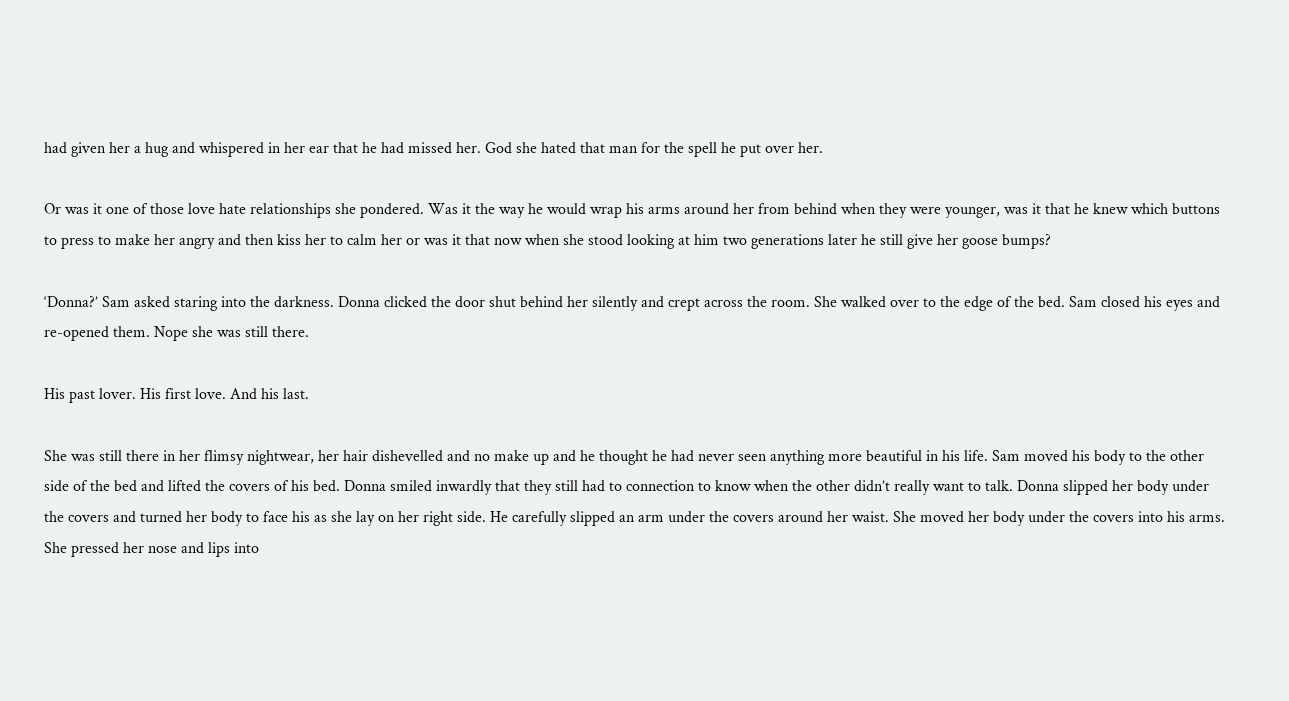had given her a hug and whispered in her ear that he had missed her. God she hated that man for the spell he put over her.

Or was it one of those love hate relationships she pondered. Was it the way he would wrap his arms around her from behind when they were younger, was it that he knew which buttons to press to make her angry and then kiss her to calm her or was it that now when she stood looking at him two generations later he still give her goose bumps?

‘Donna?’ Sam asked staring into the darkness. Donna clicked the door shut behind her silently and crept across the room. She walked over to the edge of the bed. Sam closed his eyes and re-opened them. Nope she was still there.

His past lover. His first love. And his last.

She was still there in her flimsy nightwear, her hair dishevelled and no make up and he thought he had never seen anything more beautiful in his life. Sam moved his body to the other side of the bed and lifted the covers of his bed. Donna smiled inwardly that they still had to connection to know when the other didn’t really want to talk. Donna slipped her body under the covers and turned her body to face his as she lay on her right side. He carefully slipped an arm under the covers around her waist. She moved her body under the covers into his arms. She pressed her nose and lips into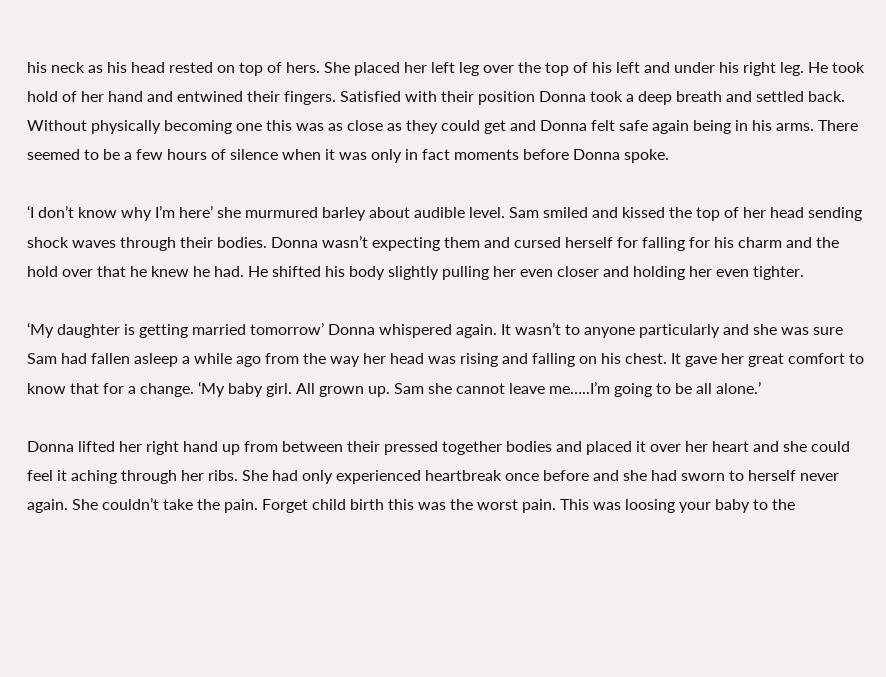his neck as his head rested on top of hers. She placed her left leg over the top of his left and under his right leg. He took hold of her hand and entwined their fingers. Satisfied with their position Donna took a deep breath and settled back. Without physically becoming one this was as close as they could get and Donna felt safe again being in his arms. There seemed to be a few hours of silence when it was only in fact moments before Donna spoke.

‘I don’t know why I’m here’ she murmured barley about audible level. Sam smiled and kissed the top of her head sending shock waves through their bodies. Donna wasn’t expecting them and cursed herself for falling for his charm and the hold over that he knew he had. He shifted his body slightly pulling her even closer and holding her even tighter.

‘My daughter is getting married tomorrow’ Donna whispered again. It wasn’t to anyone particularly and she was sure Sam had fallen asleep a while ago from the way her head was rising and falling on his chest. It gave her great comfort to know that for a change. ‘My baby girl. All grown up. Sam she cannot leave me…..I’m going to be all alone.’

Donna lifted her right hand up from between their pressed together bodies and placed it over her heart and she could feel it aching through her ribs. She had only experienced heartbreak once before and she had sworn to herself never again. She couldn’t take the pain. Forget child birth this was the worst pain. This was loosing your baby to the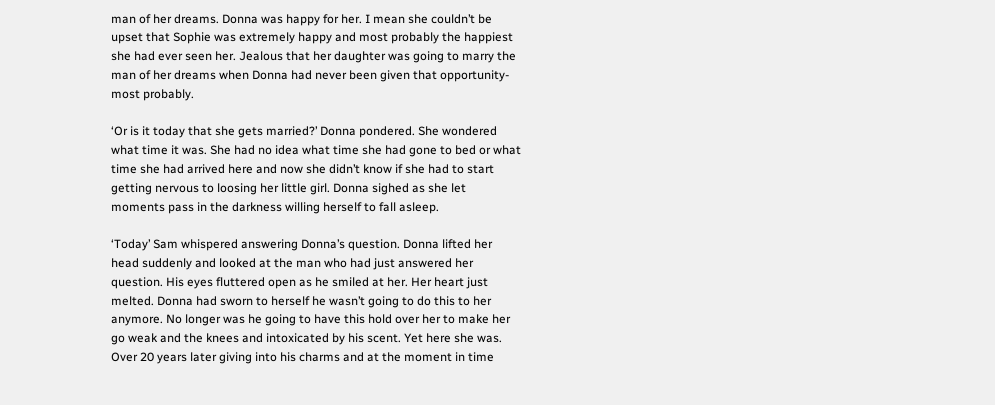man of her dreams. Donna was happy for her. I mean she couldn’t be upset that Sophie was extremely happy and most probably the happiest she had ever seen her. Jealous that her daughter was going to marry the man of her dreams when Donna had never been given that opportunity- most probably.

‘Or is it today that she gets married?’ Donna pondered. She wondered what time it was. She had no idea what time she had gone to bed or what time she had arrived here and now she didn’t know if she had to start getting nervous to loosing her little girl. Donna sighed as she let moments pass in the darkness willing herself to fall asleep.

‘Today’ Sam whispered answering Donna’s question. Donna lifted her head suddenly and looked at the man who had just answered her question. His eyes fluttered open as he smiled at her. Her heart just melted. Donna had sworn to herself he wasn’t going to do this to her anymore. No longer was he going to have this hold over her to make her go weak and the knees and intoxicated by his scent. Yet here she was. Over 20 years later giving into his charms and at the moment in time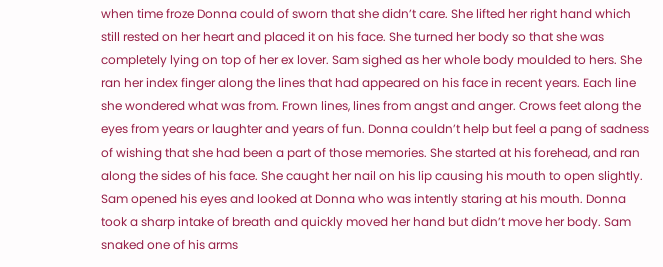when time froze Donna could of sworn that she didn’t care. She lifted her right hand which still rested on her heart and placed it on his face. She turned her body so that she was completely lying on top of her ex lover. Sam sighed as her whole body moulded to hers. She ran her index finger along the lines that had appeared on his face in recent years. Each line she wondered what was from. Frown lines, lines from angst and anger. Crows feet along the eyes from years or laughter and years of fun. Donna couldn’t help but feel a pang of sadness of wishing that she had been a part of those memories. She started at his forehead, and ran along the sides of his face. She caught her nail on his lip causing his mouth to open slightly. Sam opened his eyes and looked at Donna who was intently staring at his mouth. Donna took a sharp intake of breath and quickly moved her hand but didn’t move her body. Sam snaked one of his arms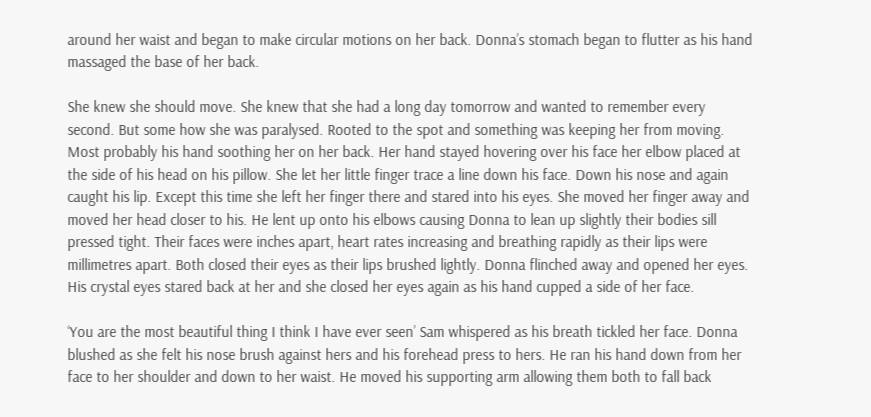around her waist and began to make circular motions on her back. Donna’s stomach began to flutter as his hand massaged the base of her back.

She knew she should move. She knew that she had a long day tomorrow and wanted to remember every second. But some how she was paralysed. Rooted to the spot and something was keeping her from moving. Most probably his hand soothing her on her back. Her hand stayed hovering over his face her elbow placed at the side of his head on his pillow. She let her little finger trace a line down his face. Down his nose and again caught his lip. Except this time she left her finger there and stared into his eyes. She moved her finger away and moved her head closer to his. He lent up onto his elbows causing Donna to lean up slightly their bodies sill pressed tight. Their faces were inches apart, heart rates increasing and breathing rapidly as their lips were millimetres apart. Both closed their eyes as their lips brushed lightly. Donna flinched away and opened her eyes. His crystal eyes stared back at her and she closed her eyes again as his hand cupped a side of her face.

‘You are the most beautiful thing I think I have ever seen’ Sam whispered as his breath tickled her face. Donna blushed as she felt his nose brush against hers and his forehead press to hers. He ran his hand down from her face to her shoulder and down to her waist. He moved his supporting arm allowing them both to fall back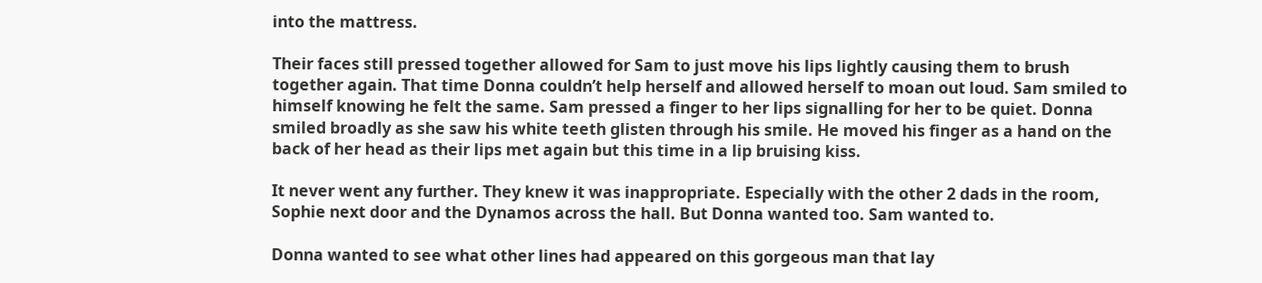into the mattress.

Their faces still pressed together allowed for Sam to just move his lips lightly causing them to brush together again. That time Donna couldn’t help herself and allowed herself to moan out loud. Sam smiled to himself knowing he felt the same. Sam pressed a finger to her lips signalling for her to be quiet. Donna smiled broadly as she saw his white teeth glisten through his smile. He moved his finger as a hand on the back of her head as their lips met again but this time in a lip bruising kiss.

It never went any further. They knew it was inappropriate. Especially with the other 2 dads in the room, Sophie next door and the Dynamos across the hall. But Donna wanted too. Sam wanted to.

Donna wanted to see what other lines had appeared on this gorgeous man that lay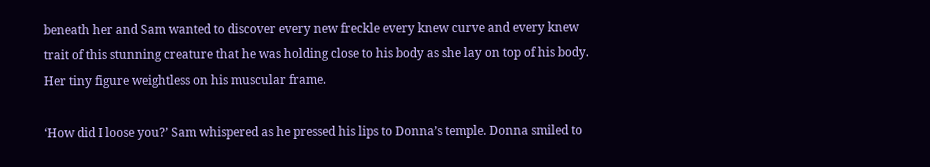beneath her and Sam wanted to discover every new freckle every knew curve and every knew trait of this stunning creature that he was holding close to his body as she lay on top of his body. Her tiny figure weightless on his muscular frame.

‘How did I loose you?’ Sam whispered as he pressed his lips to Donna’s temple. Donna smiled to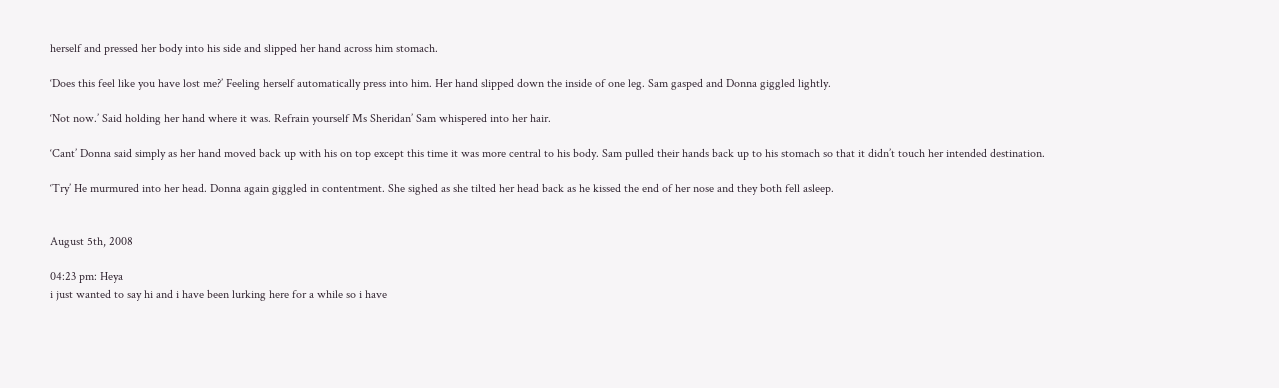herself and pressed her body into his side and slipped her hand across him stomach.

‘Does this feel like you have lost me?’ Feeling herself automatically press into him. Her hand slipped down the inside of one leg. Sam gasped and Donna giggled lightly.

‘Not now.’ Said holding her hand where it was. Refrain yourself Ms Sheridan’ Sam whispered into her hair.

‘Cant’ Donna said simply as her hand moved back up with his on top except this time it was more central to his body. Sam pulled their hands back up to his stomach so that it didn’t touch her intended destination.

‘Try’ He murmured into her head. Donna again giggled in contentment. She sighed as she tilted her head back as he kissed the end of her nose and they both fell asleep.


August 5th, 2008

04:23 pm: Heya
i just wanted to say hi and i have been lurking here for a while so i have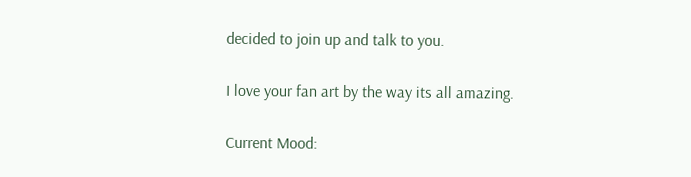decided to join up and talk to you.

I love your fan art by the way its all amazing.

Current Mood: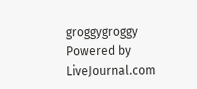groggygroggy
Powered by LiveJournal.com